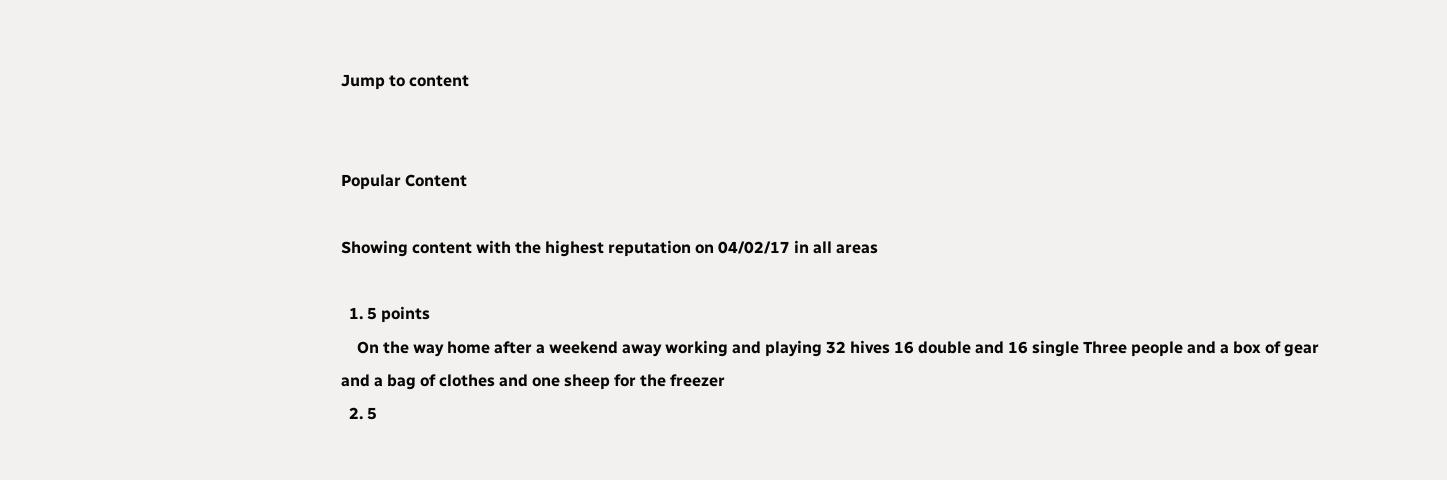Jump to content


Popular Content

Showing content with the highest reputation on 04/02/17 in all areas

  1. 5 points
    On the way home after a weekend away working and playing 32 hives 16 double and 16 single Three people and a box of gear and a bag of clothes and one sheep for the freezer
  2. 5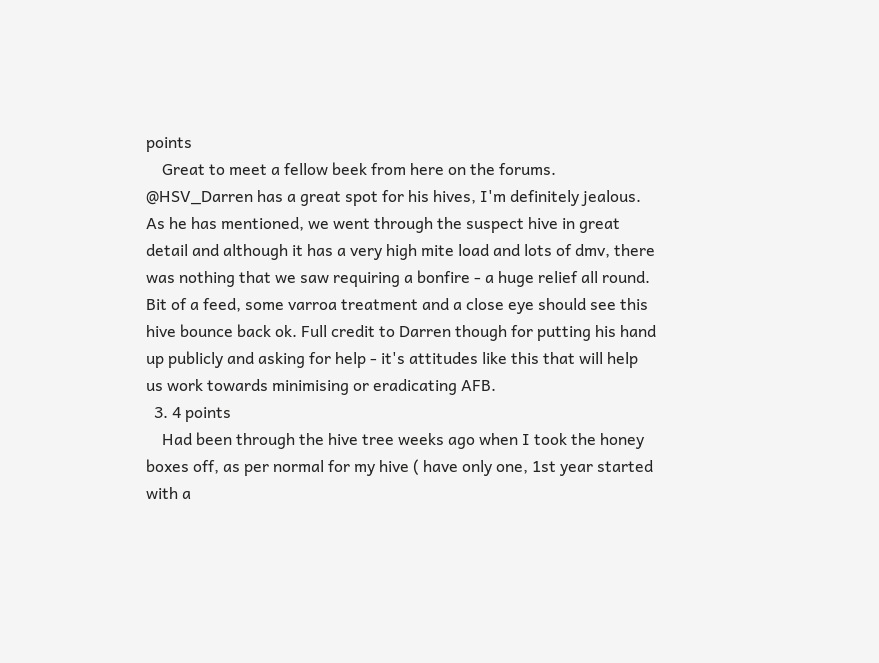points
    Great to meet a fellow beek from here on the forums. @HSV_Darren has a great spot for his hives, I'm definitely jealous. As he has mentioned, we went through the suspect hive in great detail and although it has a very high mite load and lots of dmv, there was nothing that we saw requiring a bonfire - a huge relief all round. Bit of a feed, some varroa treatment and a close eye should see this hive bounce back ok. Full credit to Darren though for putting his hand up publicly and asking for help - it's attitudes like this that will help us work towards minimising or eradicating AFB.
  3. 4 points
    Had been through the hive tree weeks ago when I took the honey boxes off, as per normal for my hive ( have only one, 1st year started with a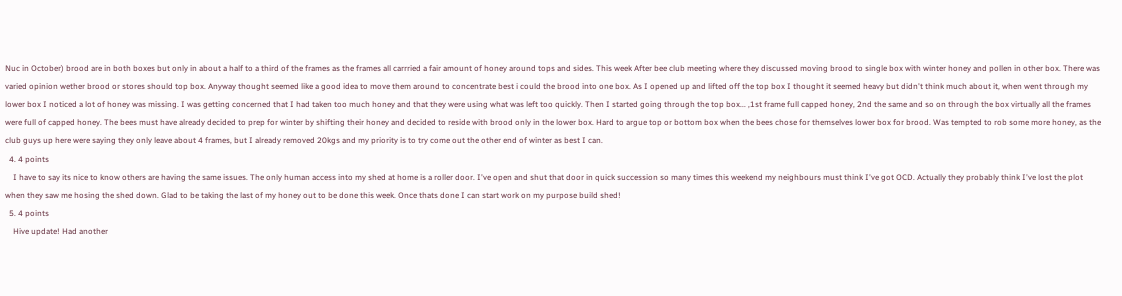Nuc in October) brood are in both boxes but only in about a half to a third of the frames as the frames all carrried a fair amount of honey around tops and sides. This week After bee club meeting where they discussed moving brood to single box with winter honey and pollen in other box. There was varied opinion wether brood or stores should top box. Anyway thought seemed like a good idea to move them around to concentrate best i could the brood into one box. As I opened up and lifted off the top box I thought it seemed heavy but didn't think much about it, when went through my lower box I noticed a lot of honey was missing. I was getting concerned that I had taken too much honey and that they were using what was left too quickly. Then I started going through the top box... ,1st frame full capped honey, 2nd the same and so on through the box virtually all the frames were full of capped honey. The bees must have already decided to prep for winter by shifting their honey and decided to reside with brood only in the lower box. Hard to argue top or bottom box when the bees chose for themselves lower box for brood. Was tempted to rob some more honey, as the club guys up here were saying they only leave about 4 frames, but I already removed 20kgs and my priority is to try come out the other end of winter as best I can.
  4. 4 points
    I have to say its nice to know others are having the same issues. The only human access into my shed at home is a roller door. I've open and shut that door in quick succession so many times this weekend my neighbours must think I've got OCD. Actually they probably think I've lost the plot when they saw me hosing the shed down. Glad to be taking the last of my honey out to be done this week. Once thats done I can start work on my purpose build shed!
  5. 4 points
    Hive update! Had another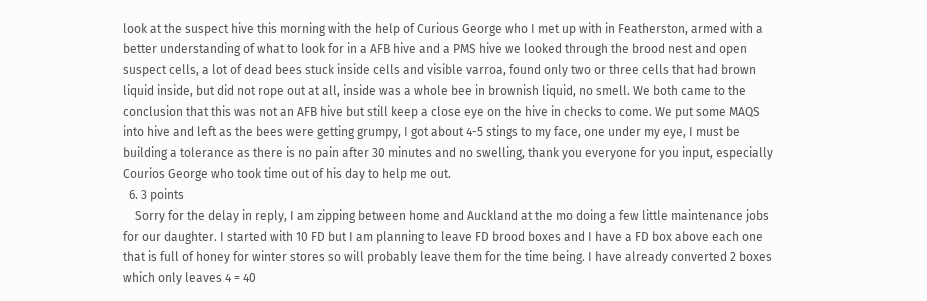look at the suspect hive this morning with the help of Curious George who I met up with in Featherston, armed with a better understanding of what to look for in a AFB hive and a PMS hive we looked through the brood nest and open suspect cells, a lot of dead bees stuck inside cells and visible varroa, found only two or three cells that had brown liquid inside, but did not rope out at all, inside was a whole bee in brownish liquid, no smell. We both came to the conclusion that this was not an AFB hive but still keep a close eye on the hive in checks to come. We put some MAQS into hive and left as the bees were getting grumpy, I got about 4-5 stings to my face, one under my eye, I must be building a tolerance as there is no pain after 30 minutes and no swelling, thank you everyone for you input, especially Courios George who took time out of his day to help me out.
  6. 3 points
    Sorry for the delay in reply, I am zipping between home and Auckland at the mo doing a few little maintenance jobs for our daughter. I started with 10 FD but I am planning to leave FD brood boxes and I have a FD box above each one that is full of honey for winter stores so will probably leave them for the time being. I have already converted 2 boxes which only leaves 4 = 40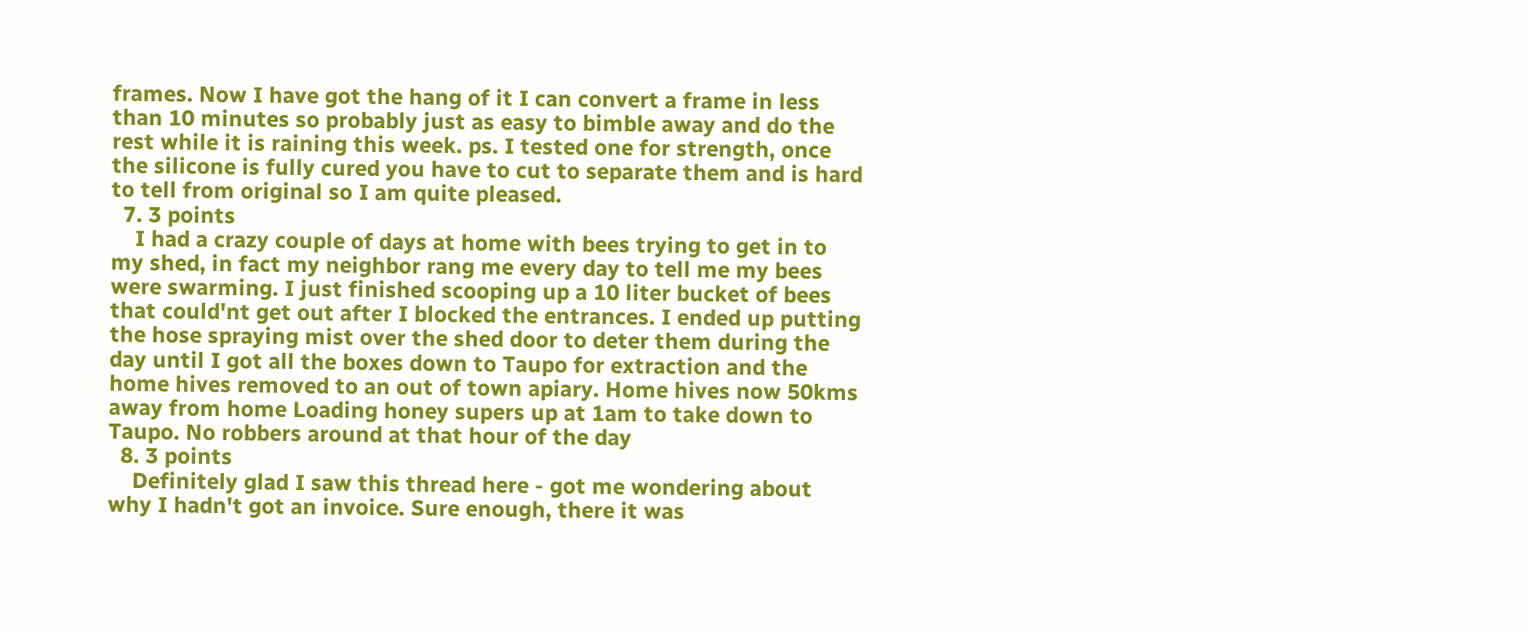frames. Now I have got the hang of it I can convert a frame in less than 10 minutes so probably just as easy to bimble away and do the rest while it is raining this week. ps. I tested one for strength, once the silicone is fully cured you have to cut to separate them and is hard to tell from original so I am quite pleased.
  7. 3 points
    I had a crazy couple of days at home with bees trying to get in to my shed, in fact my neighbor rang me every day to tell me my bees were swarming. I just finished scooping up a 10 liter bucket of bees that could'nt get out after I blocked the entrances. I ended up putting the hose spraying mist over the shed door to deter them during the day until I got all the boxes down to Taupo for extraction and the home hives removed to an out of town apiary. Home hives now 50kms away from home Loading honey supers up at 1am to take down to Taupo. No robbers around at that hour of the day
  8. 3 points
    Definitely glad I saw this thread here - got me wondering about why I hadn't got an invoice. Sure enough, there it was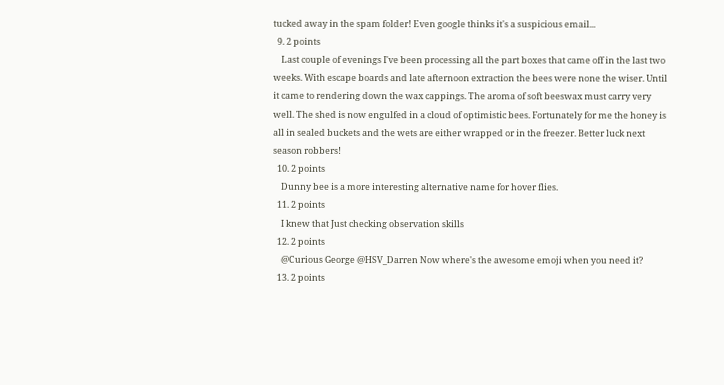tucked away in the spam folder! Even google thinks it's a suspicious email...
  9. 2 points
    Last couple of evenings I've been processing all the part boxes that came off in the last two weeks. With escape boards and late afternoon extraction the bees were none the wiser. Until it came to rendering down the wax cappings. The aroma of soft beeswax must carry very well. The shed is now engulfed in a cloud of optimistic bees. Fortunately for me the honey is all in sealed buckets and the wets are either wrapped or in the freezer. Better luck next season robbers!
  10. 2 points
    Dunny bee is a more interesting alternative name for hover flies.
  11. 2 points
    I knew that Just checking observation skills
  12. 2 points
    @Curious George @HSV_Darren Now where's the awesome emoji when you need it?
  13. 2 points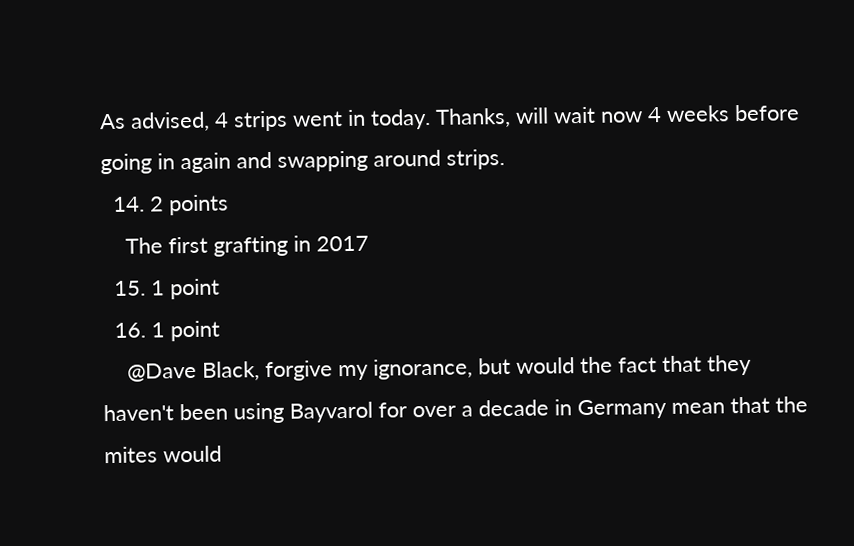As advised, 4 strips went in today. Thanks, will wait now 4 weeks before going in again and swapping around strips.
  14. 2 points
    The first grafting in 2017
  15. 1 point
  16. 1 point
    @Dave Black, forgive my ignorance, but would the fact that they haven't been using Bayvarol for over a decade in Germany mean that the mites would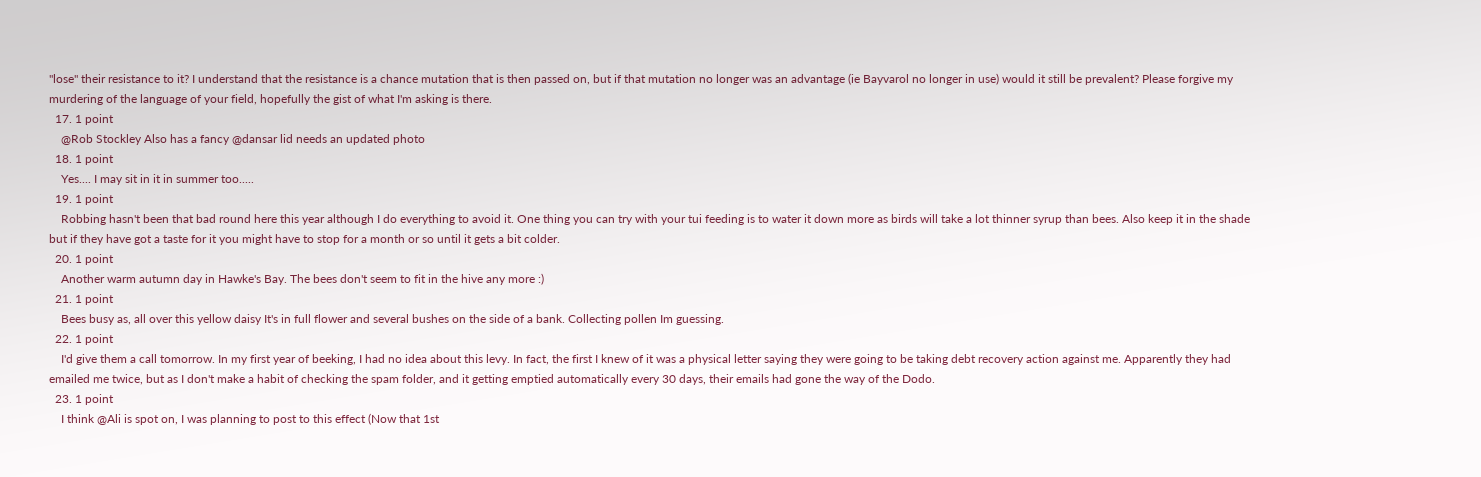"lose" their resistance to it? I understand that the resistance is a chance mutation that is then passed on, but if that mutation no longer was an advantage (ie Bayvarol no longer in use) would it still be prevalent? Please forgive my murdering of the language of your field, hopefully the gist of what I'm asking is there.
  17. 1 point
    @Rob Stockley Also has a fancy @dansar lid needs an updated photo
  18. 1 point
    Yes.... I may sit in it in summer too.....
  19. 1 point
    Robbing hasn't been that bad round here this year although I do everything to avoid it. One thing you can try with your tui feeding is to water it down more as birds will take a lot thinner syrup than bees. Also keep it in the shade but if they have got a taste for it you might have to stop for a month or so until it gets a bit colder.
  20. 1 point
    Another warm autumn day in Hawke's Bay. The bees don't seem to fit in the hive any more :)
  21. 1 point
    Bees busy as, all over this yellow daisy It's in full flower and several bushes on the side of a bank. Collecting pollen Im guessing.
  22. 1 point
    I'd give them a call tomorrow. In my first year of beeking, I had no idea about this levy. In fact, the first I knew of it was a physical letter saying they were going to be taking debt recovery action against me. Apparently they had emailed me twice, but as I don't make a habit of checking the spam folder, and it getting emptied automatically every 30 days, their emails had gone the way of the Dodo.
  23. 1 point
    I think @Ali is spot on, I was planning to post to this effect (Now that 1st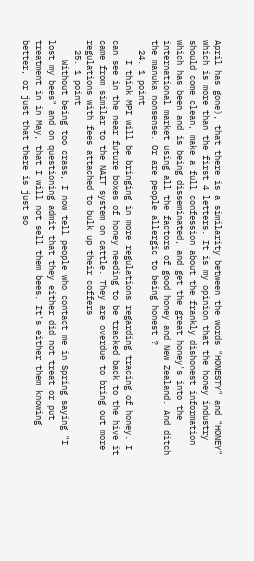April has gone), that there is a similarity between the words "HONESTY" and "HONEY" which is more than the first 4 letters. It is my opinion that the honey industry should come clean, make a full confession about the frankly dishonest information which has been and is being disseminated, and get the great honey's into the international market using all the factors of good honey and New Zealand. And ditch the manuka nonsense. Or are people allergic to being honest ?
  24. 1 point
    I think MPI will be bringing in more regulations regarding tracing of honey. I can see in the near future boxes of honey needing to be tracked back to the hive it came from similar to the NAIT system on cattle. They are overdue to bring out more regulations with fees attached to bulk up their coffers
  25. 1 point
    Without being too crass, I now tell people who contact me in Spring saying "I lost my bees" and on questioning admit that they either did not treat or put treatment in in May, that I will not sell them bees. It's either them knowing better, or just that there is just so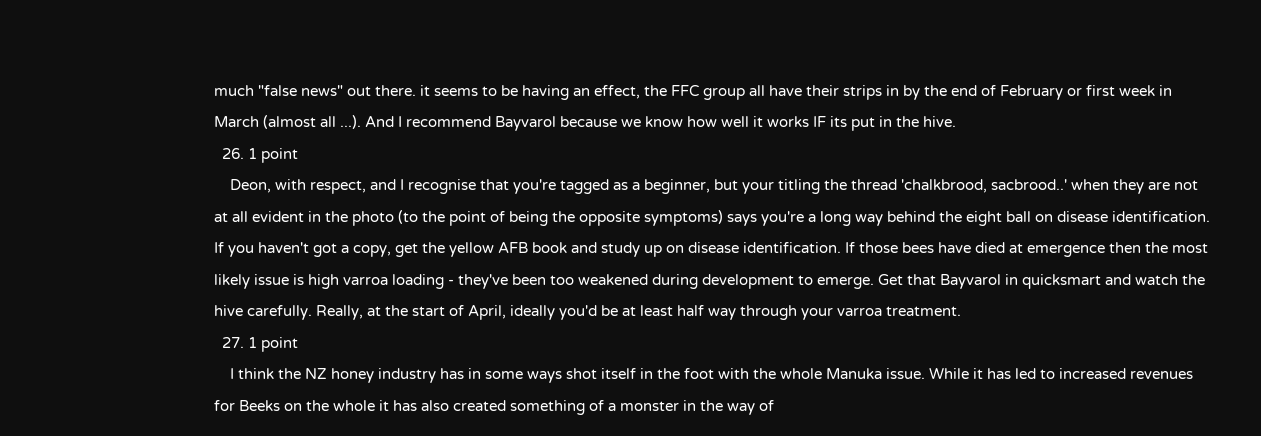much "false news" out there. it seems to be having an effect, the FFC group all have their strips in by the end of February or first week in March (almost all ...). And I recommend Bayvarol because we know how well it works IF its put in the hive.
  26. 1 point
    Deon, with respect, and I recognise that you're tagged as a beginner, but your titling the thread 'chalkbrood, sacbrood..' when they are not at all evident in the photo (to the point of being the opposite symptoms) says you're a long way behind the eight ball on disease identification. If you haven't got a copy, get the yellow AFB book and study up on disease identification. If those bees have died at emergence then the most likely issue is high varroa loading - they've been too weakened during development to emerge. Get that Bayvarol in quicksmart and watch the hive carefully. Really, at the start of April, ideally you'd be at least half way through your varroa treatment.
  27. 1 point
    I think the NZ honey industry has in some ways shot itself in the foot with the whole Manuka issue. While it has led to increased revenues for Beeks on the whole it has also created something of a monster in the way of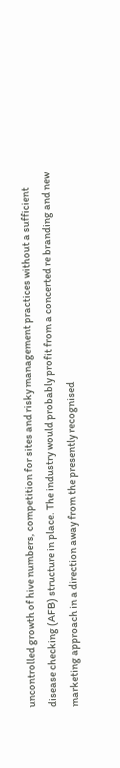uncontrolled growth of hive numbers, competition for sites and risky management practices without a sufficient disease checking (AFB) structure in place. The industry would probably profit from a concerted re branding and new marketing approach in a direction away from the presently recognised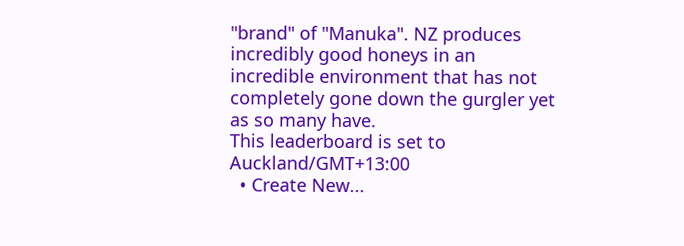"brand" of "Manuka". NZ produces incredibly good honeys in an incredible environment that has not completely gone down the gurgler yet as so many have.
This leaderboard is set to Auckland/GMT+13:00
  • Create New...